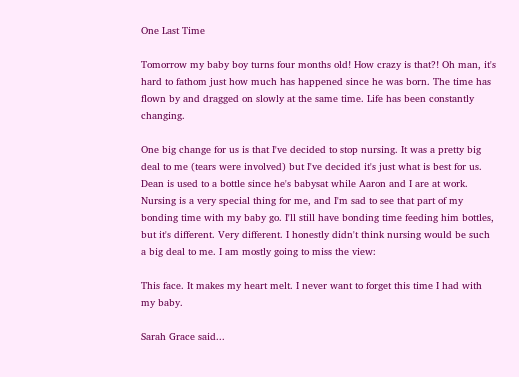One Last Time

Tomorrow my baby boy turns four months old! How crazy is that?! Oh man, it's hard to fathom just how much has happened since he was born. The time has flown by and dragged on slowly at the same time. Life has been constantly changing.

One big change for us is that I've decided to stop nursing. It was a pretty big deal to me (tears were involved) but I've decided it's just what is best for us. Dean is used to a bottle since he's babysat while Aaron and I are at work. Nursing is a very special thing for me, and I'm sad to see that part of my bonding time with my baby go. I'll still have bonding time feeding him bottles, but it's different. Very different. I honestly didn't think nursing would be such a big deal to me. I am mostly going to miss the view:

This face. It makes my heart melt. I never want to forget this time I had with my baby.

Sarah Grace said...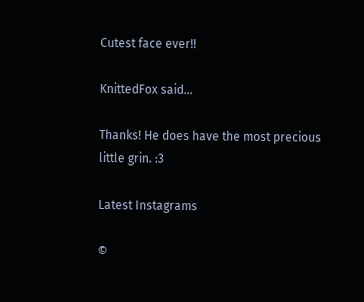Cutest face ever!!

KnittedFox said...

Thanks! He does have the most precious little grin. :3

Latest Instagrams

©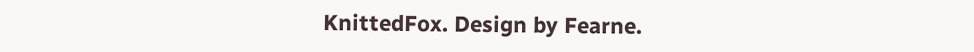KnittedFox. Design by Fearne.